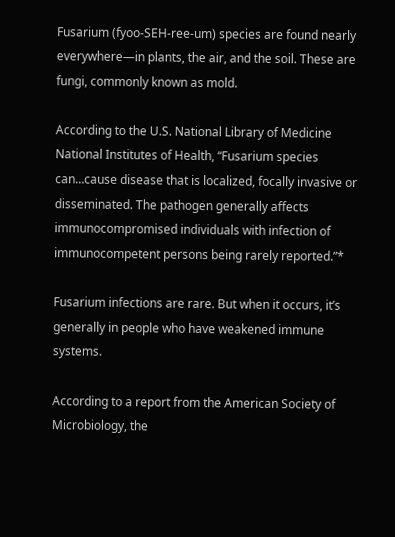Fusarium (fyoo-SEH-ree-um) species are found nearly everywhere—in plants, the air, and the soil. These are fungi, commonly known as mold.

According to the U.S. National Library of Medicine National Institutes of Health, “Fusarium species can…cause disease that is localized, focally invasive or disseminated. The pathogen generally affects immunocompromised individuals with infection of immunocompetent persons being rarely reported.”*

Fusarium infections are rare. But when it occurs, it’s generally in people who have weakened immune systems.

According to a report from the American Society of Microbiology, the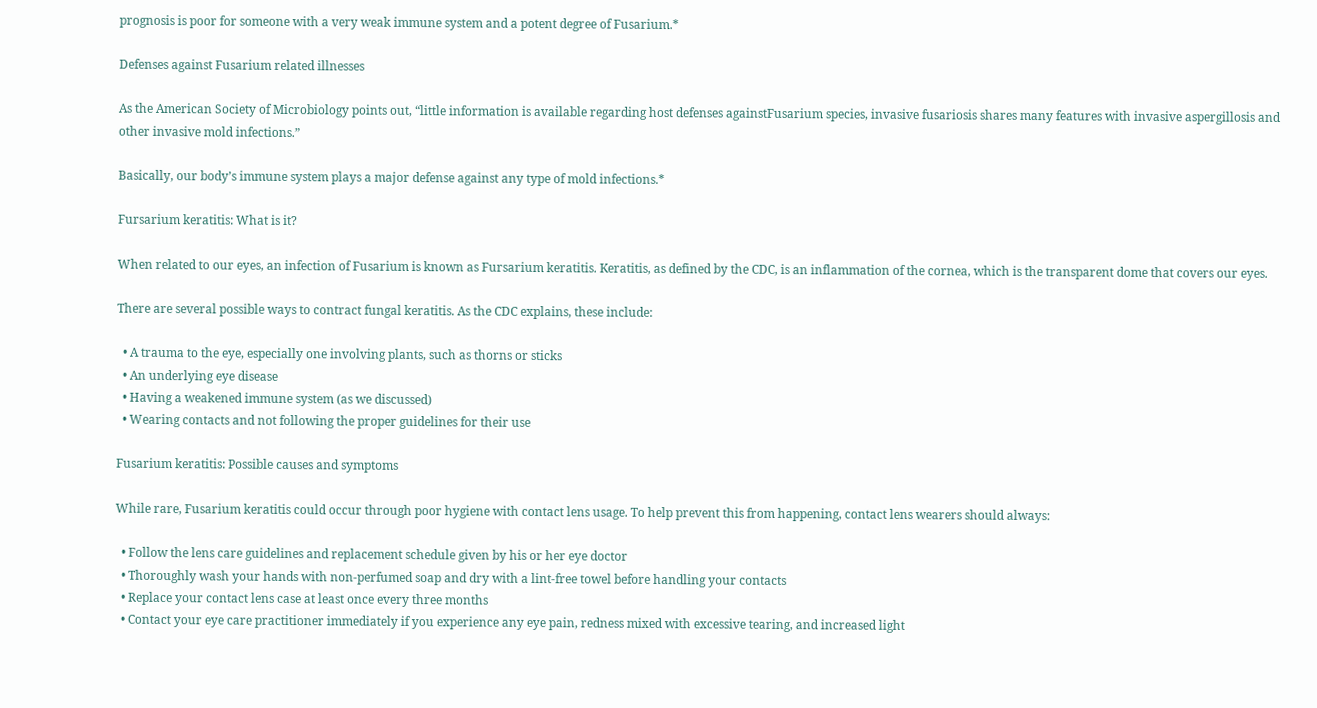prognosis is poor for someone with a very weak immune system and a potent degree of Fusarium.*

Defenses against Fusarium related illnesses

As the American Society of Microbiology points out, “little information is available regarding host defenses againstFusarium species, invasive fusariosis shares many features with invasive aspergillosis and other invasive mold infections.”

Basically, our body’s immune system plays a major defense against any type of mold infections.*

Fursarium keratitis: What is it?

When related to our eyes, an infection of Fusarium is known as Fursarium keratitis. Keratitis, as defined by the CDC, is an inflammation of the cornea, which is the transparent dome that covers our eyes.

There are several possible ways to contract fungal keratitis. As the CDC explains, these include:

  • A trauma to the eye, especially one involving plants, such as thorns or sticks
  • An underlying eye disease
  • Having a weakened immune system (as we discussed)
  • Wearing contacts and not following the proper guidelines for their use

Fusarium keratitis: Possible causes and symptoms

While rare, Fusarium keratitis could occur through poor hygiene with contact lens usage. To help prevent this from happening, contact lens wearers should always:

  • Follow the lens care guidelines and replacement schedule given by his or her eye doctor
  • Thoroughly wash your hands with non-perfumed soap and dry with a lint-free towel before handling your contacts
  • Replace your contact lens case at least once every three months
  • Contact your eye care practitioner immediately if you experience any eye pain, redness mixed with excessive tearing, and increased light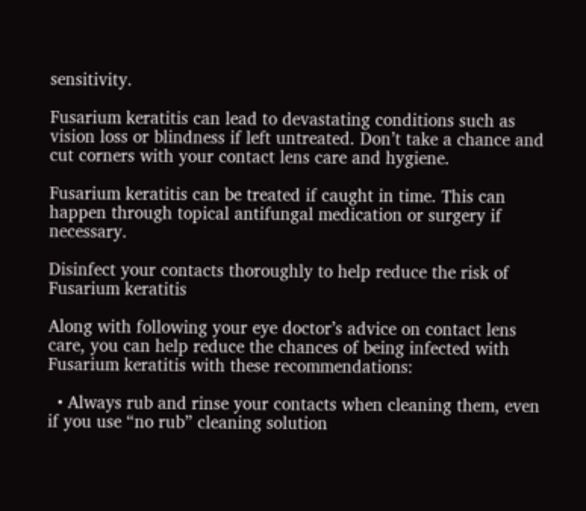sensitivity.

Fusarium keratitis can lead to devastating conditions such as vision loss or blindness if left untreated. Don’t take a chance and cut corners with your contact lens care and hygiene.

Fusarium keratitis can be treated if caught in time. This can happen through topical antifungal medication or surgery if necessary.

Disinfect your contacts thoroughly to help reduce the risk of Fusarium keratitis

Along with following your eye doctor’s advice on contact lens care, you can help reduce the chances of being infected with Fusarium keratitis with these recommendations:

  • Always rub and rinse your contacts when cleaning them, even if you use “no rub” cleaning solution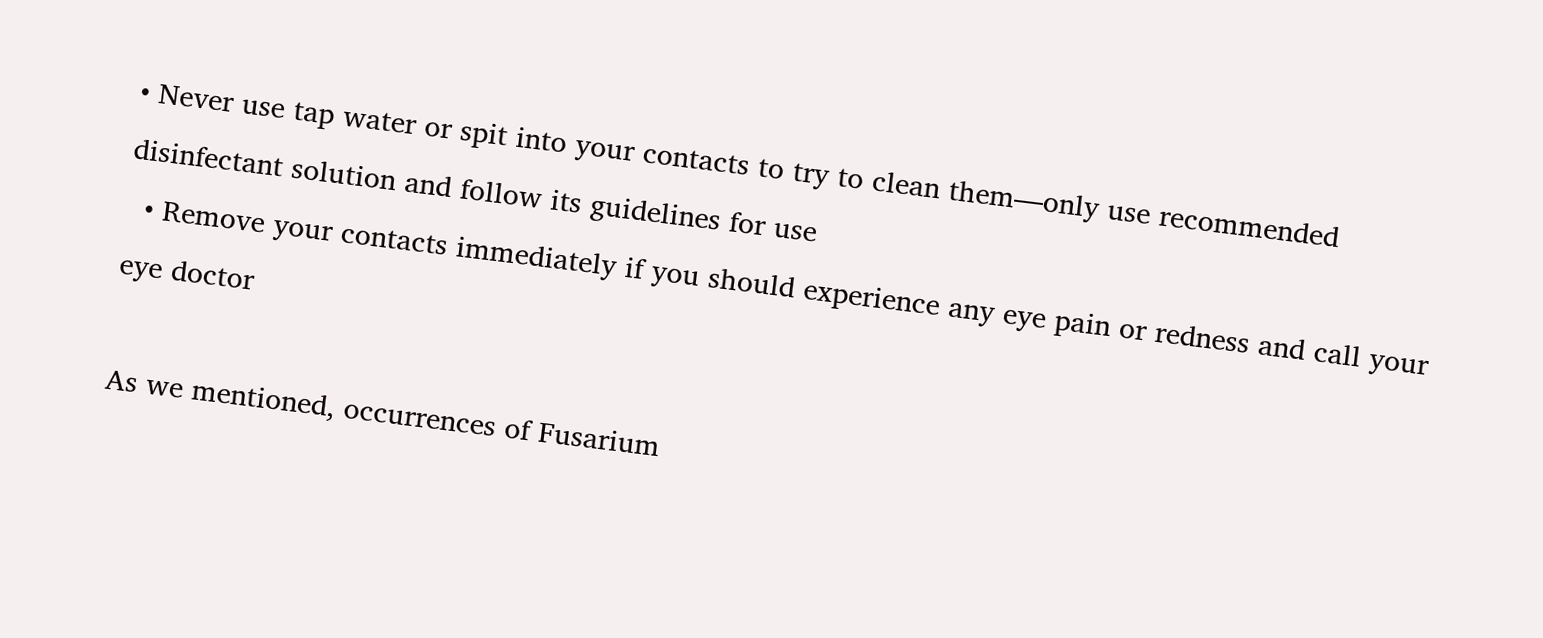• Never use tap water or spit into your contacts to try to clean them—only use recommended disinfectant solution and follow its guidelines for use
  • Remove your contacts immediately if you should experience any eye pain or redness and call your eye doctor

As we mentioned, occurrences of Fusarium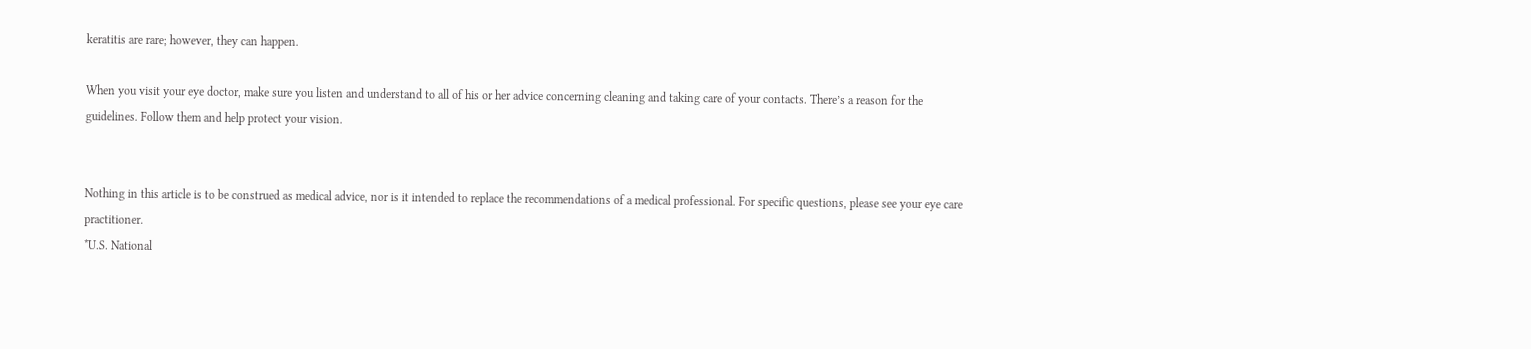keratitis are rare; however, they can happen.

When you visit your eye doctor, make sure you listen and understand to all of his or her advice concerning cleaning and taking care of your contacts. There’s a reason for the guidelines. Follow them and help protect your vision.


Nothing in this article is to be construed as medical advice, nor is it intended to replace the recommendations of a medical professional. For specific questions, please see your eye care practitioner.
*U.S. National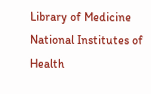Library of Medicine National Institutes of Health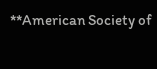**American Society of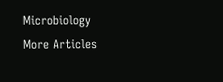Microbiology
More Articles